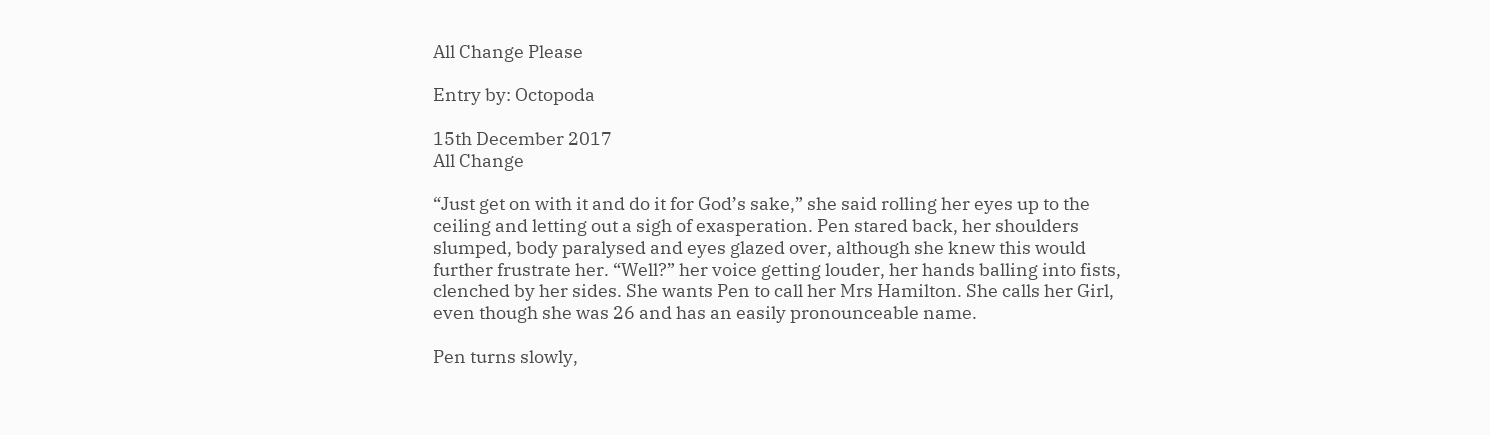All Change Please

Entry by: Octopoda

15th December 2017
All Change

“Just get on with it and do it for God’s sake,” she said rolling her eyes up to the ceiling and letting out a sigh of exasperation. Pen stared back, her shoulders slumped, body paralysed and eyes glazed over, although she knew this would further frustrate her. “Well?” her voice getting louder, her hands balling into fists, clenched by her sides. She wants Pen to call her Mrs Hamilton. She calls her Girl, even though she was 26 and has an easily pronounceable name.

Pen turns slowly,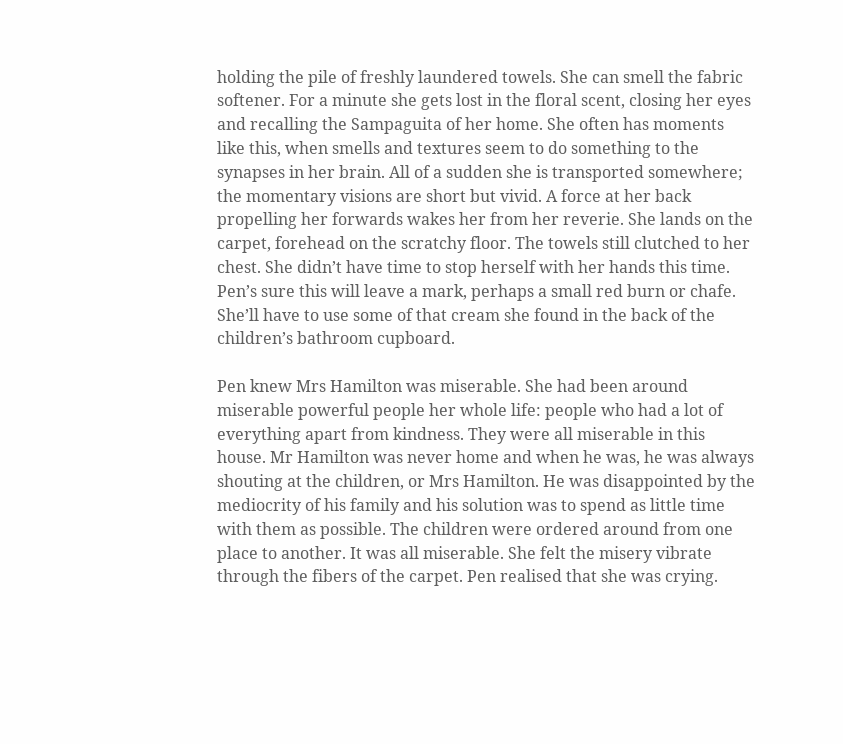holding the pile of freshly laundered towels. She can smell the fabric softener. For a minute she gets lost in the floral scent, closing her eyes and recalling the Sampaguita of her home. She often has moments like this, when smells and textures seem to do something to the synapses in her brain. All of a sudden she is transported somewhere; the momentary visions are short but vivid. A force at her back propelling her forwards wakes her from her reverie. She lands on the carpet, forehead on the scratchy floor. The towels still clutched to her chest. She didn’t have time to stop herself with her hands this time. Pen’s sure this will leave a mark, perhaps a small red burn or chafe. She’ll have to use some of that cream she found in the back of the children’s bathroom cupboard.

Pen knew Mrs Hamilton was miserable. She had been around miserable powerful people her whole life: people who had a lot of everything apart from kindness. They were all miserable in this house. Mr Hamilton was never home and when he was, he was always shouting at the children, or Mrs Hamilton. He was disappointed by the mediocrity of his family and his solution was to spend as little time with them as possible. The children were ordered around from one place to another. It was all miserable. She felt the misery vibrate through the fibers of the carpet. Pen realised that she was crying.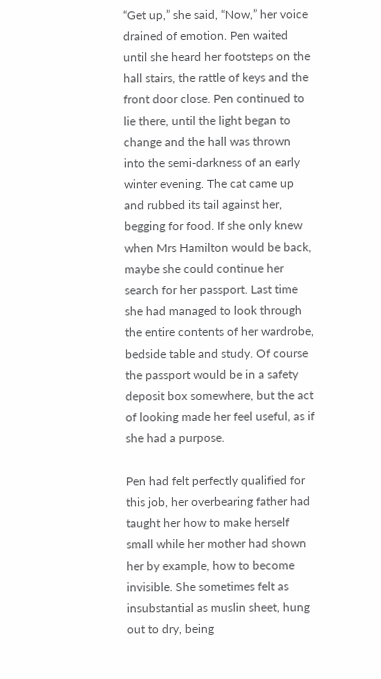“Get up,” she said, “Now,” her voice drained of emotion. Pen waited until she heard her footsteps on the hall stairs, the rattle of keys and the front door close. Pen continued to lie there, until the light began to change and the hall was thrown into the semi-darkness of an early winter evening. The cat came up and rubbed its tail against her, begging for food. If she only knew when Mrs Hamilton would be back, maybe she could continue her search for her passport. Last time she had managed to look through the entire contents of her wardrobe, bedside table and study. Of course the passport would be in a safety deposit box somewhere, but the act of looking made her feel useful, as if she had a purpose.

Pen had felt perfectly qualified for this job, her overbearing father had taught her how to make herself small while her mother had shown her by example, how to become invisible. She sometimes felt as insubstantial as muslin sheet, hung out to dry, being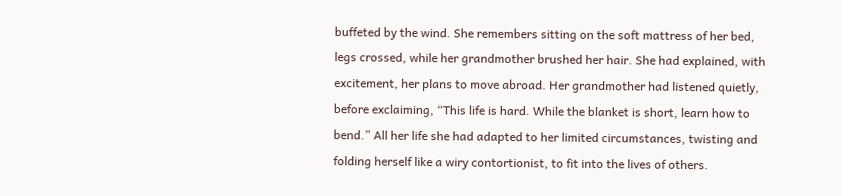buffeted by the wind. She remembers sitting on the soft mattress of her bed, legs crossed, while her grandmother brushed her hair. She had explained, with excitement, her plans to move abroad. Her grandmother had listened quietly, before exclaiming, “This life is hard. While the blanket is short, learn how to bend.” All her life she had adapted to her limited circumstances, twisting and folding herself like a wiry contortionist, to fit into the lives of others.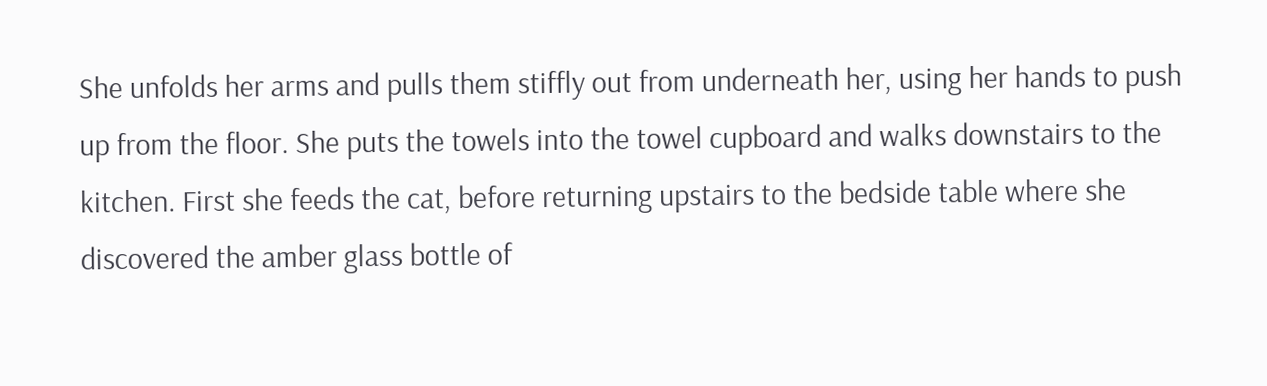She unfolds her arms and pulls them stiffly out from underneath her, using her hands to push up from the floor. She puts the towels into the towel cupboard and walks downstairs to the kitchen. First she feeds the cat, before returning upstairs to the bedside table where she discovered the amber glass bottle of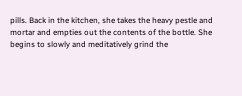pills. Back in the kitchen, she takes the heavy pestle and mortar and empties out the contents of the bottle. She begins to slowly and meditatively grind the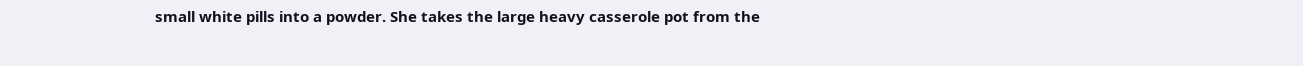small white pills into a powder. She takes the large heavy casserole pot from the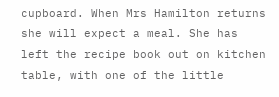cupboard. When Mrs Hamilton returns she will expect a meal. She has left the recipe book out on kitchen table, with one of the little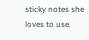sticky notes she loves to use.